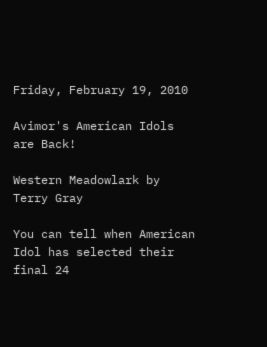Friday, February 19, 2010

Avimor's American Idols are Back!

Western Meadowlark by Terry Gray

You can tell when American Idol has selected their final 24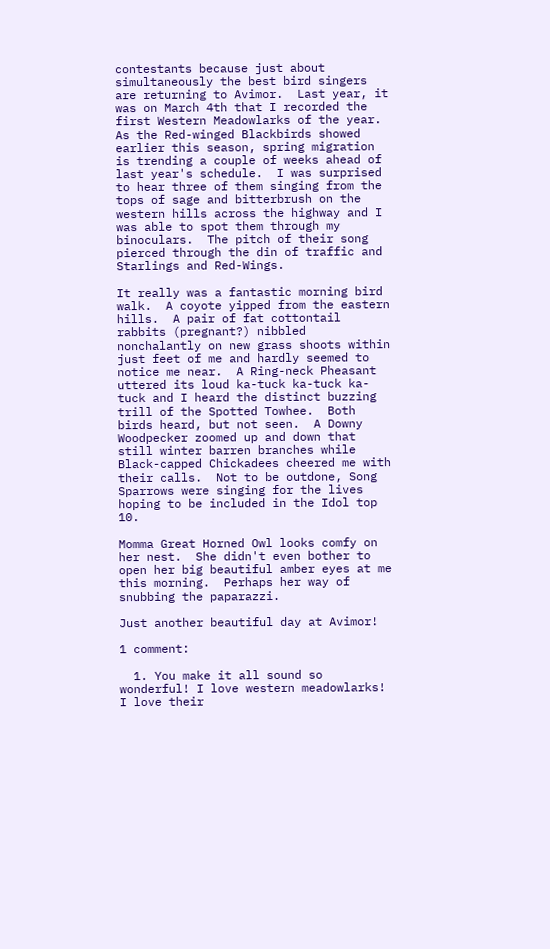contestants because just about simultaneously the best bird singers are returning to Avimor.  Last year, it was on March 4th that I recorded the first Western Meadowlarks of the year.  As the Red-winged Blackbirds showed earlier this season, spring migration is trending a couple of weeks ahead of last year's schedule.  I was surprised to hear three of them singing from the tops of sage and bitterbrush on the western hills across the highway and I was able to spot them through my binoculars.  The pitch of their song pierced through the din of traffic and Starlings and Red-Wings.

It really was a fantastic morning bird walk.  A coyote yipped from the eastern hills.  A pair of fat cottontail rabbits (pregnant?) nibbled nonchalantly on new grass shoots within just feet of me and hardly seemed to notice me near.  A Ring-neck Pheasant uttered its loud ka-tuck ka-tuck ka-tuck and I heard the distinct buzzing trill of the Spotted Towhee.  Both birds heard, but not seen.  A Downy Woodpecker zoomed up and down that still winter barren branches while Black-capped Chickadees cheered me with their calls.  Not to be outdone, Song Sparrows were singing for the lives hoping to be included in the Idol top 10.

Momma Great Horned Owl looks comfy on her nest.  She didn't even bother to open her big beautiful amber eyes at me this morning.  Perhaps her way of snubbing the paparazzi.

Just another beautiful day at Avimor!

1 comment:

  1. You make it all sound so wonderful! I love western meadowlarks! I love their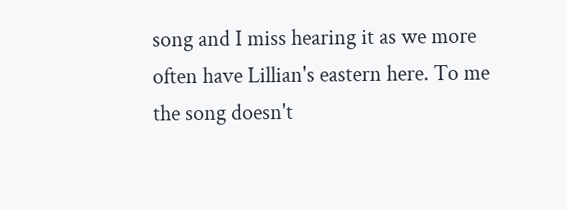song and I miss hearing it as we more often have Lillian's eastern here. To me the song doesn't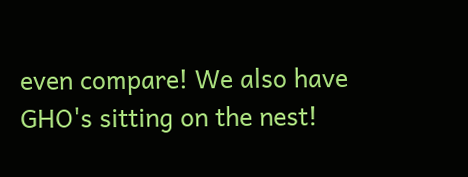even compare! We also have GHO's sitting on the nest!